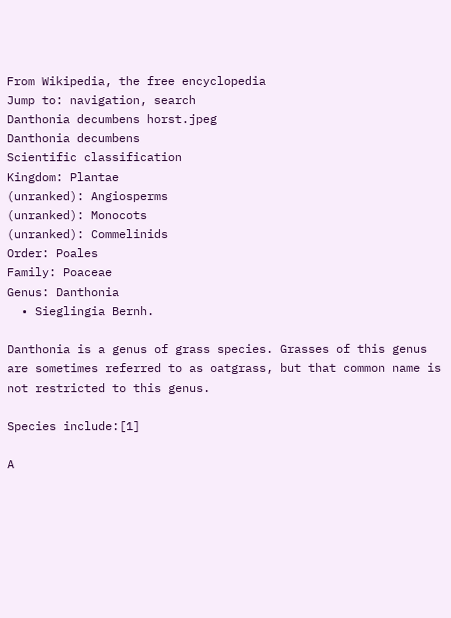From Wikipedia, the free encyclopedia
Jump to: navigation, search
Danthonia decumbens horst.jpeg
Danthonia decumbens
Scientific classification
Kingdom: Plantae
(unranked): Angiosperms
(unranked): Monocots
(unranked): Commelinids
Order: Poales
Family: Poaceae
Genus: Danthonia
  • Sieglingia Bernh.

Danthonia is a genus of grass species. Grasses of this genus are sometimes referred to as oatgrass, but that common name is not restricted to this genus.

Species include:[1]

A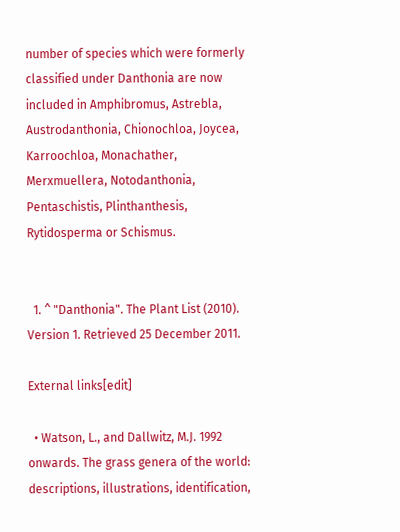number of species which were formerly classified under Danthonia are now included in Amphibromus, Astrebla, Austrodanthonia, Chionochloa, Joycea, Karroochloa, Monachather, Merxmuellera, Notodanthonia, Pentaschistis, Plinthanthesis, Rytidosperma or Schismus.


  1. ^ "Danthonia". The Plant List (2010). Version 1. Retrieved 25 December 2011.

External links[edit]

  • Watson, L., and Dallwitz, M.J. 1992 onwards. The grass genera of the world: descriptions, illustrations, identification,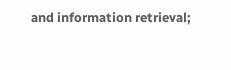and information retrieval;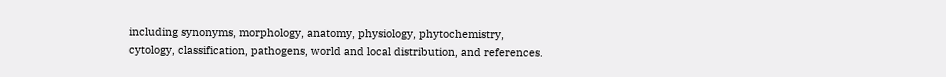including synonyms, morphology, anatomy, physiology, phytochemistry, cytology, classification, pathogens, world and local distribution, and references.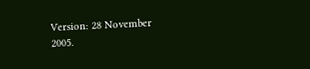Version: 28 November 2005.